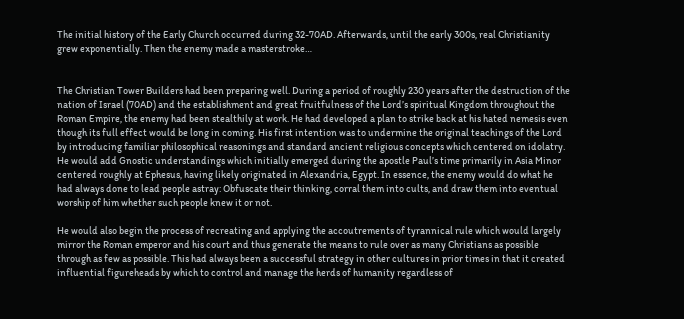The initial history of the Early Church occurred during 32-70AD. Afterwards, until the early 300s, real Christianity grew exponentially. Then the enemy made a masterstroke…


The Christian Tower Builders had been preparing well. During a period of roughly 230 years after the destruction of the nation of Israel (70AD) and the establishment and great fruitfulness of the Lord’s spiritual Kingdom throughout the Roman Empire, the enemy had been stealthily at work. He had developed a plan to strike back at his hated nemesis even though its full effect would be long in coming. His first intention was to undermine the original teachings of the Lord by introducing familiar philosophical reasonings and standard ancient religious concepts which centered on idolatry. He would add Gnostic understandings which initially emerged during the apostle Paul’s time primarily in Asia Minor centered roughly at Ephesus, having likely originated in Alexandria, Egypt. In essence, the enemy would do what he had always done to lead people astray: Obfuscate their thinking, corral them into cults, and draw them into eventual worship of him whether such people knew it or not.

He would also begin the process of recreating and applying the accoutrements of tyrannical rule which would largely mirror the Roman emperor and his court and thus generate the means to rule over as many Christians as possible through as few as possible. This had always been a successful strategy in other cultures in prior times in that it created influential figureheads by which to control and manage the herds of humanity regardless of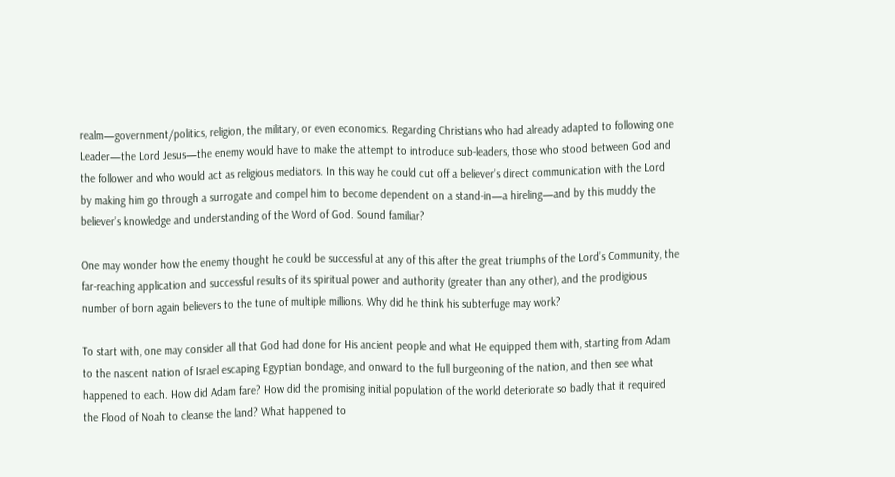realm—government/politics, religion, the military, or even economics. Regarding Christians who had already adapted to following one Leader—the Lord Jesus—the enemy would have to make the attempt to introduce sub-leaders, those who stood between God and the follower and who would act as religious mediators. In this way he could cut off a believer’s direct communication with the Lord by making him go through a surrogate and compel him to become dependent on a stand-in—a hireling—and by this muddy the believer’s knowledge and understanding of the Word of God. Sound familiar?

One may wonder how the enemy thought he could be successful at any of this after the great triumphs of the Lord’s Community, the far-reaching application and successful results of its spiritual power and authority (greater than any other), and the prodigious number of born again believers to the tune of multiple millions. Why did he think his subterfuge may work?

To start with, one may consider all that God had done for His ancient people and what He equipped them with, starting from Adam to the nascent nation of Israel escaping Egyptian bondage, and onward to the full burgeoning of the nation, and then see what happened to each. How did Adam fare? How did the promising initial population of the world deteriorate so badly that it required the Flood of Noah to cleanse the land? What happened to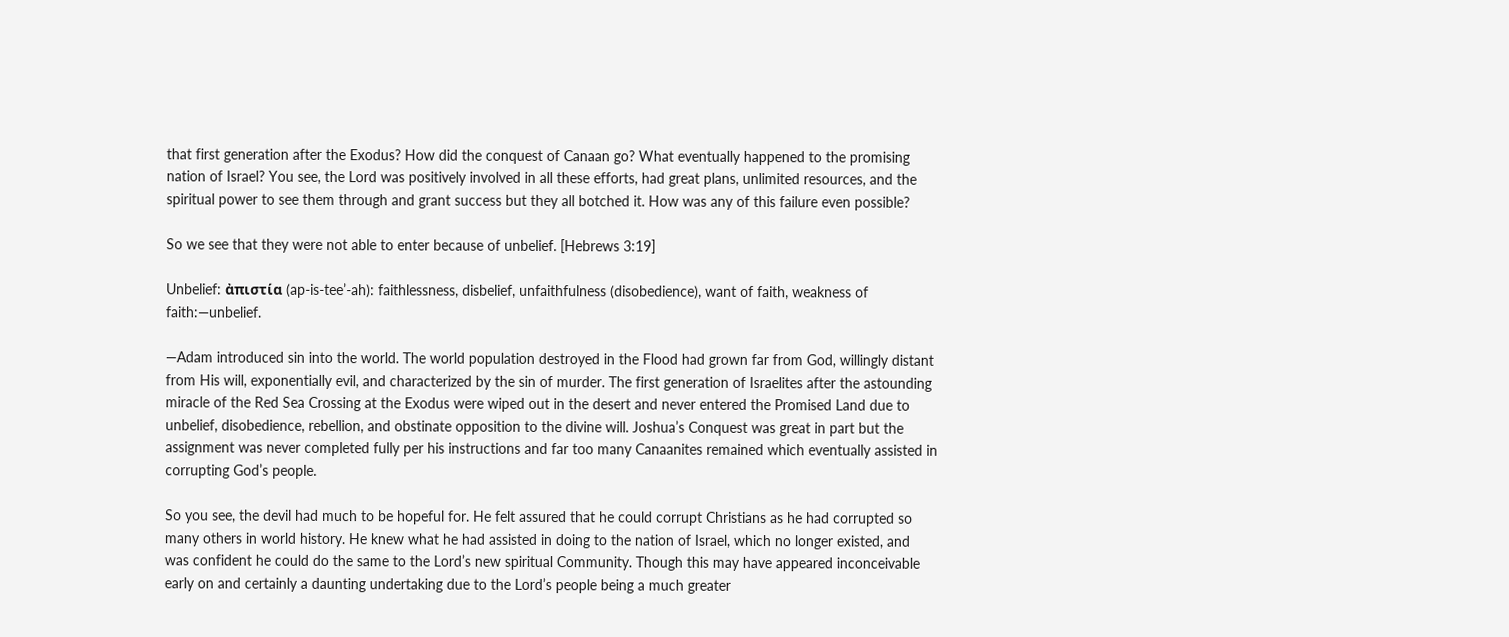that first generation after the Exodus? How did the conquest of Canaan go? What eventually happened to the promising nation of Israel? You see, the Lord was positively involved in all these efforts, had great plans, unlimited resources, and the spiritual power to see them through and grant success but they all botched it. How was any of this failure even possible?

So we see that they were not able to enter because of unbelief. [Hebrews 3:19]

Unbelief: ἀπιστία (ap-is-tee’-ah): faithlessness, disbelief, unfaithfulness (disobedience), want of faith, weakness of faith:—unbelief.

—Adam introduced sin into the world. The world population destroyed in the Flood had grown far from God, willingly distant from His will, exponentially evil, and characterized by the sin of murder. The first generation of Israelites after the astounding miracle of the Red Sea Crossing at the Exodus were wiped out in the desert and never entered the Promised Land due to unbelief, disobedience, rebellion, and obstinate opposition to the divine will. Joshua’s Conquest was great in part but the assignment was never completed fully per his instructions and far too many Canaanites remained which eventually assisted in corrupting God’s people.

So you see, the devil had much to be hopeful for. He felt assured that he could corrupt Christians as he had corrupted so many others in world history. He knew what he had assisted in doing to the nation of Israel, which no longer existed, and was confident he could do the same to the Lord’s new spiritual Community. Though this may have appeared inconceivable early on and certainly a daunting undertaking due to the Lord’s people being a much greater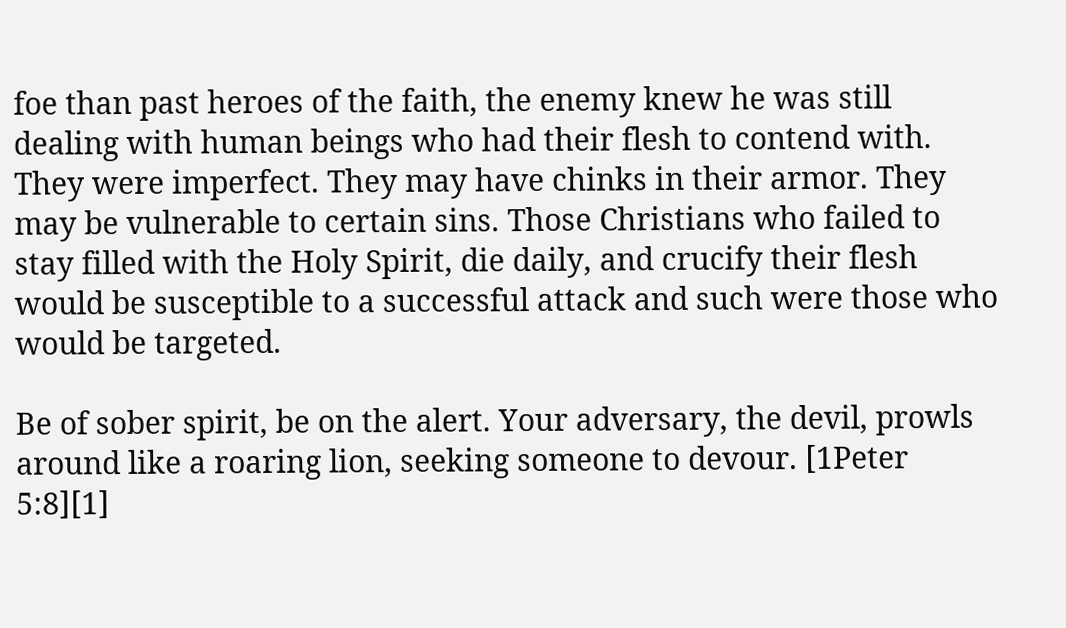foe than past heroes of the faith, the enemy knew he was still dealing with human beings who had their flesh to contend with. They were imperfect. They may have chinks in their armor. They may be vulnerable to certain sins. Those Christians who failed to stay filled with the Holy Spirit, die daily, and crucify their flesh would be susceptible to a successful attack and such were those who would be targeted.

Be of sober spirit, be on the alert. Your adversary, the devil, prowls around like a roaring lion, seeking someone to devour. [1Peter 5:8][1]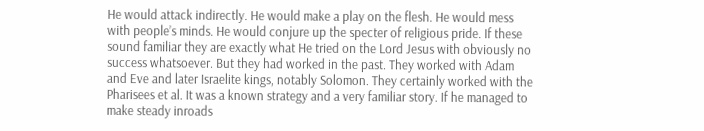He would attack indirectly. He would make a play on the flesh. He would mess with people’s minds. He would conjure up the specter of religious pride. If these sound familiar they are exactly what He tried on the Lord Jesus with obviously no success whatsoever. But they had worked in the past. They worked with Adam and Eve and later Israelite kings, notably Solomon. They certainly worked with the Pharisees et al. It was a known strategy and a very familiar story. If he managed to make steady inroads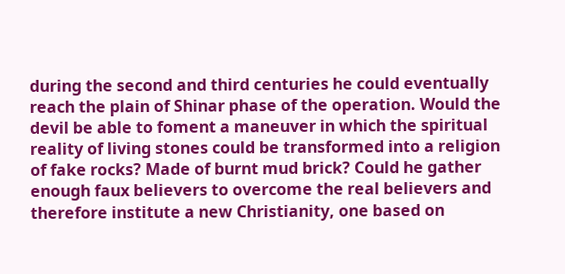during the second and third centuries he could eventually reach the plain of Shinar phase of the operation. Would the devil be able to foment a maneuver in which the spiritual reality of living stones could be transformed into a religion of fake rocks? Made of burnt mud brick? Could he gather enough faux believers to overcome the real believers and therefore institute a new Christianity, one based on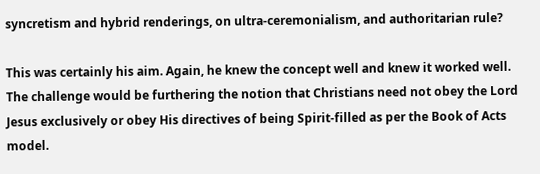syncretism and hybrid renderings, on ultra-ceremonialism, and authoritarian rule?

This was certainly his aim. Again, he knew the concept well and knew it worked well. The challenge would be furthering the notion that Christians need not obey the Lord Jesus exclusively or obey His directives of being Spirit-filled as per the Book of Acts model.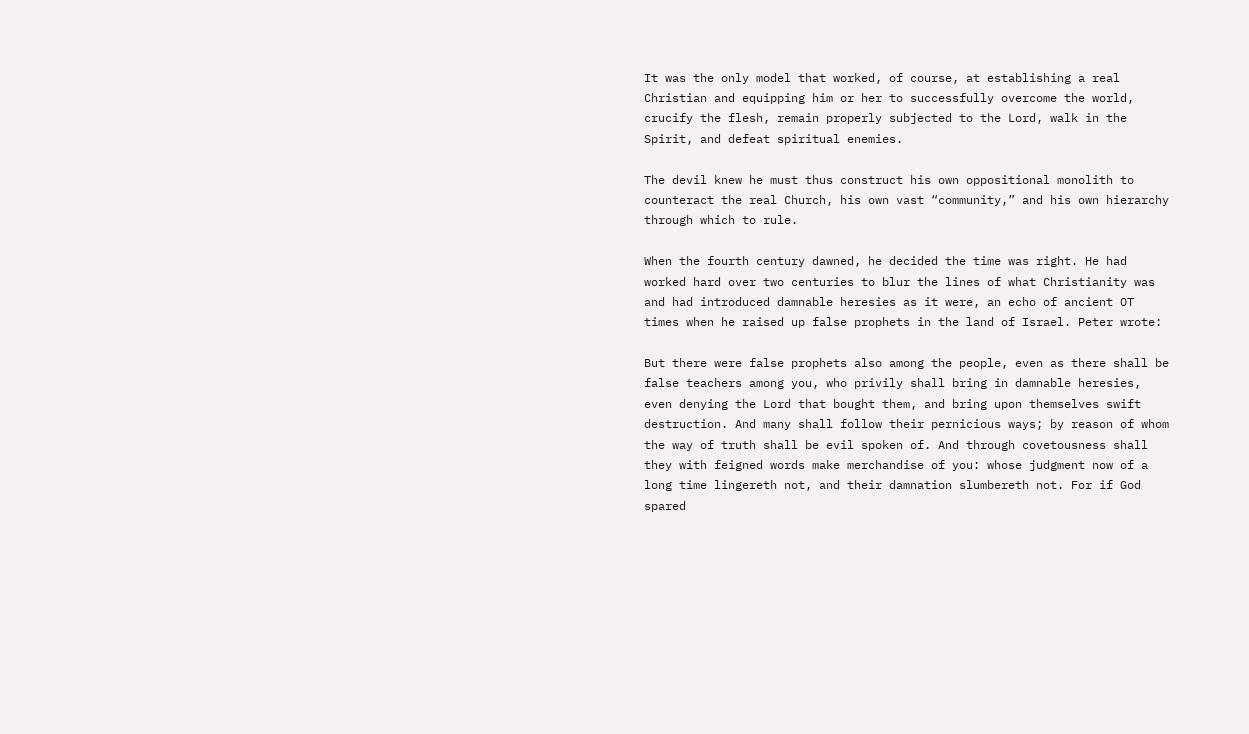It was the only model that worked, of course, at establishing a real Christian and equipping him or her to successfully overcome the world, crucify the flesh, remain properly subjected to the Lord, walk in the Spirit, and defeat spiritual enemies.

The devil knew he must thus construct his own oppositional monolith to counteract the real Church, his own vast “community,” and his own hierarchy through which to rule.

When the fourth century dawned, he decided the time was right. He had worked hard over two centuries to blur the lines of what Christianity was and had introduced damnable heresies as it were, an echo of ancient OT times when he raised up false prophets in the land of Israel. Peter wrote:

But there were false prophets also among the people, even as there shall be false teachers among you, who privily shall bring in damnable heresies, even denying the Lord that bought them, and bring upon themselves swift destruction. And many shall follow their pernicious ways; by reason of whom the way of truth shall be evil spoken of. And through covetousness shall they with feigned words make merchandise of you: whose judgment now of a long time lingereth not, and their damnation slumbereth not. For if God spared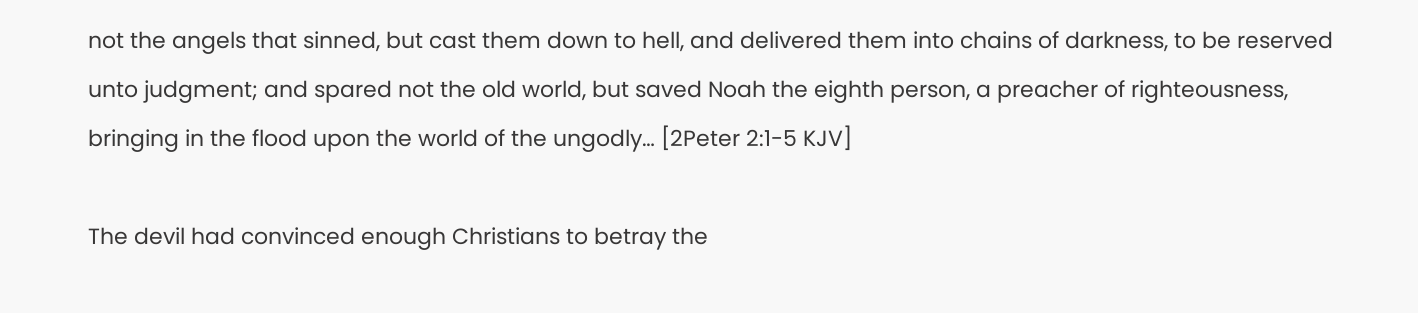not the angels that sinned, but cast them down to hell, and delivered them into chains of darkness, to be reserved unto judgment; and spared not the old world, but saved Noah the eighth person, a preacher of righteousness, bringing in the flood upon the world of the ungodly… [2Peter 2:1-5 KJV]

The devil had convinced enough Christians to betray the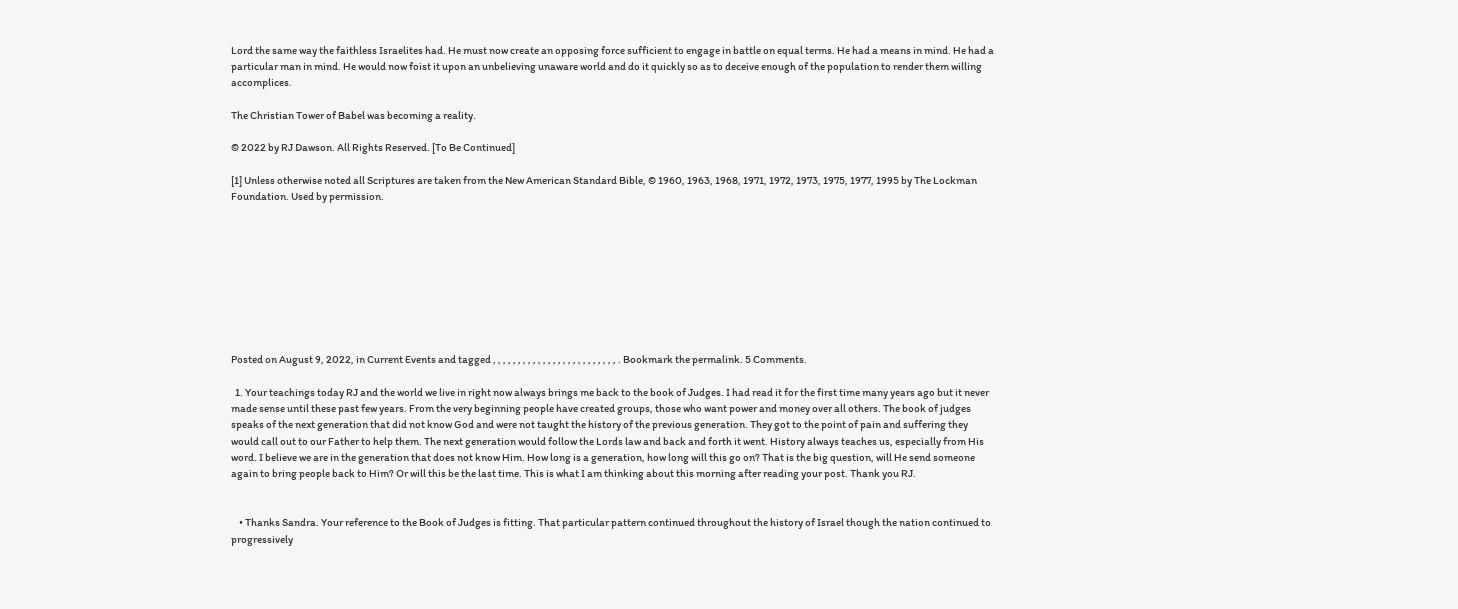Lord the same way the faithless Israelites had. He must now create an opposing force sufficient to engage in battle on equal terms. He had a means in mind. He had a particular man in mind. He would now foist it upon an unbelieving unaware world and do it quickly so as to deceive enough of the population to render them willing accomplices.

The Christian Tower of Babel was becoming a reality.

© 2022 by RJ Dawson. All Rights Reserved. [To Be Continued]

[1] Unless otherwise noted all Scriptures are taken from the New American Standard Bible, © 1960, 1963, 1968, 1971, 1972, 1973, 1975, 1977, 1995 by The Lockman Foundation. Used by permission.









Posted on August 9, 2022, in Current Events and tagged , , , , , , , , , , , , , , , , , , , , , , , , , . Bookmark the permalink. 5 Comments.

  1. Your teachings today RJ and the world we live in right now always brings me back to the book of Judges. I had read it for the first time many years ago but it never made sense until these past few years. From the very beginning people have created groups, those who want power and money over all others. The book of judges speaks of the next generation that did not know God and were not taught the history of the previous generation. They got to the point of pain and suffering they would call out to our Father to help them. The next generation would follow the Lords law and back and forth it went. History always teaches us, especially from His word. I believe we are in the generation that does not know Him. How long is a generation, how long will this go on? That is the big question, will He send someone again to bring people back to Him? Or will this be the last time. This is what I am thinking about this morning after reading your post. Thank you RJ.


    • Thanks Sandra. Your reference to the Book of Judges is fitting. That particular pattern continued throughout the history of Israel though the nation continued to progressively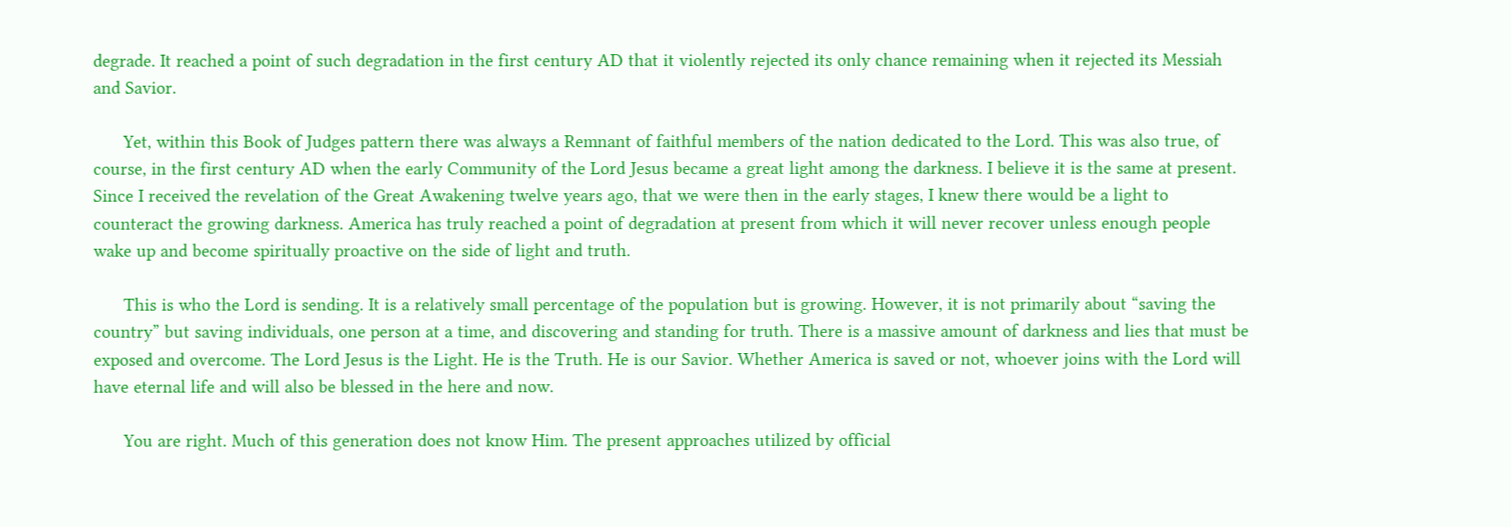degrade. It reached a point of such degradation in the first century AD that it violently rejected its only chance remaining when it rejected its Messiah and Savior.

      Yet, within this Book of Judges pattern there was always a Remnant of faithful members of the nation dedicated to the Lord. This was also true, of course, in the first century AD when the early Community of the Lord Jesus became a great light among the darkness. I believe it is the same at present. Since I received the revelation of the Great Awakening twelve years ago, that we were then in the early stages, I knew there would be a light to counteract the growing darkness. America has truly reached a point of degradation at present from which it will never recover unless enough people wake up and become spiritually proactive on the side of light and truth.

      This is who the Lord is sending. It is a relatively small percentage of the population but is growing. However, it is not primarily about “saving the country” but saving individuals, one person at a time, and discovering and standing for truth. There is a massive amount of darkness and lies that must be exposed and overcome. The Lord Jesus is the Light. He is the Truth. He is our Savior. Whether America is saved or not, whoever joins with the Lord will have eternal life and will also be blessed in the here and now.

      You are right. Much of this generation does not know Him. The present approaches utilized by official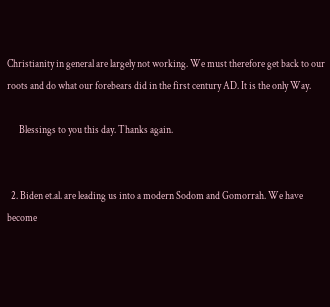Christianity in general are largely not working. We must therefore get back to our roots and do what our forebears did in the first century AD. It is the only Way.

      Blessings to you this day. Thanks again.


  2. Biden et.al. are leading us into a modern Sodom and Gomorrah. We have become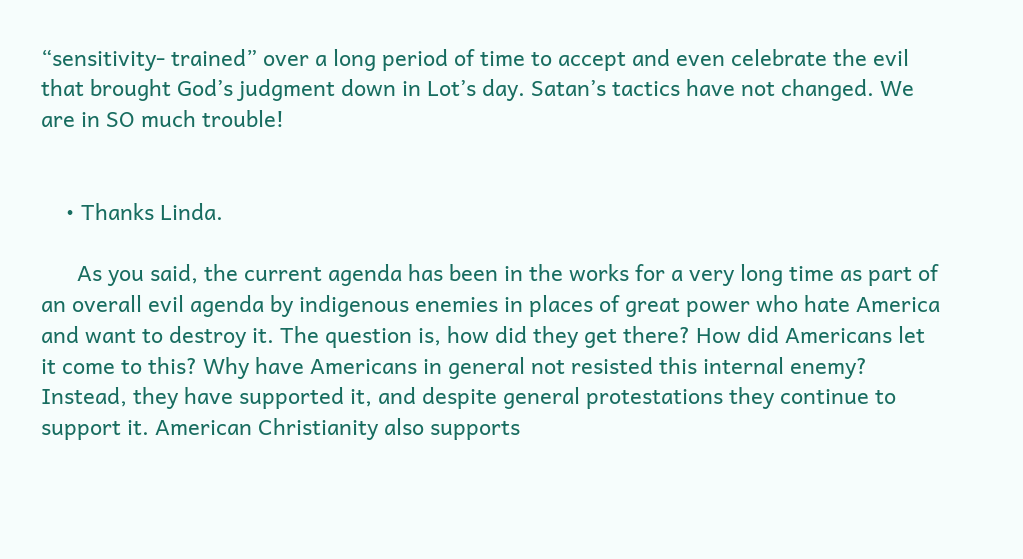“sensitivity- trained” over a long period of time to accept and even celebrate the evil that brought God’s judgment down in Lot’s day. Satan’s tactics have not changed. We are in SO much trouble!


    • Thanks Linda.

      As you said, the current agenda has been in the works for a very long time as part of an overall evil agenda by indigenous enemies in places of great power who hate America and want to destroy it. The question is, how did they get there? How did Americans let it come to this? Why have Americans in general not resisted this internal enemy? Instead, they have supported it, and despite general protestations they continue to support it. American Christianity also supports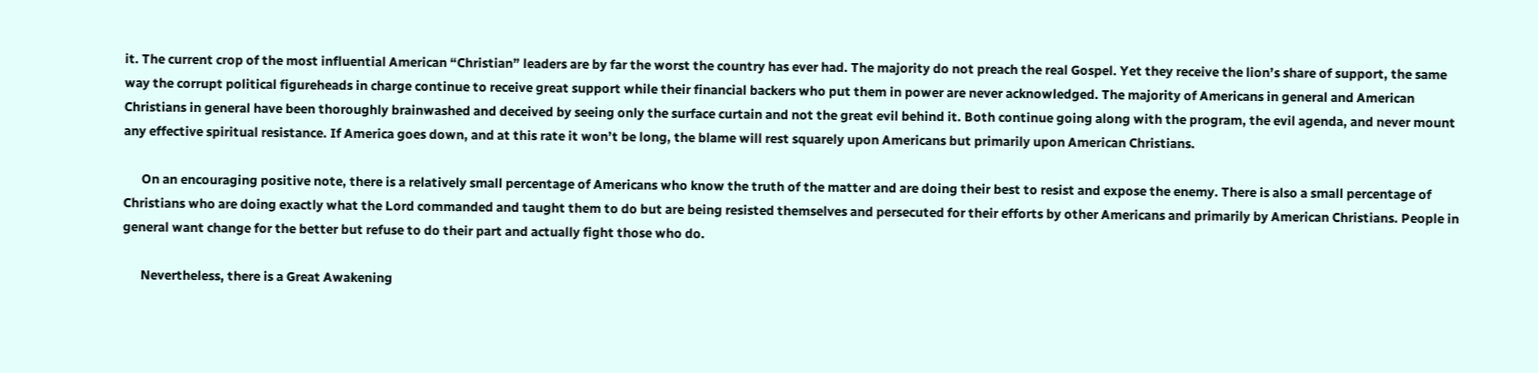it. The current crop of the most influential American “Christian” leaders are by far the worst the country has ever had. The majority do not preach the real Gospel. Yet they receive the lion’s share of support, the same way the corrupt political figureheads in charge continue to receive great support while their financial backers who put them in power are never acknowledged. The majority of Americans in general and American Christians in general have been thoroughly brainwashed and deceived by seeing only the surface curtain and not the great evil behind it. Both continue going along with the program, the evil agenda, and never mount any effective spiritual resistance. If America goes down, and at this rate it won’t be long, the blame will rest squarely upon Americans but primarily upon American Christians.

      On an encouraging positive note, there is a relatively small percentage of Americans who know the truth of the matter and are doing their best to resist and expose the enemy. There is also a small percentage of Christians who are doing exactly what the Lord commanded and taught them to do but are being resisted themselves and persecuted for their efforts by other Americans and primarily by American Christians. People in general want change for the better but refuse to do their part and actually fight those who do.

      Nevertheless, there is a Great Awakening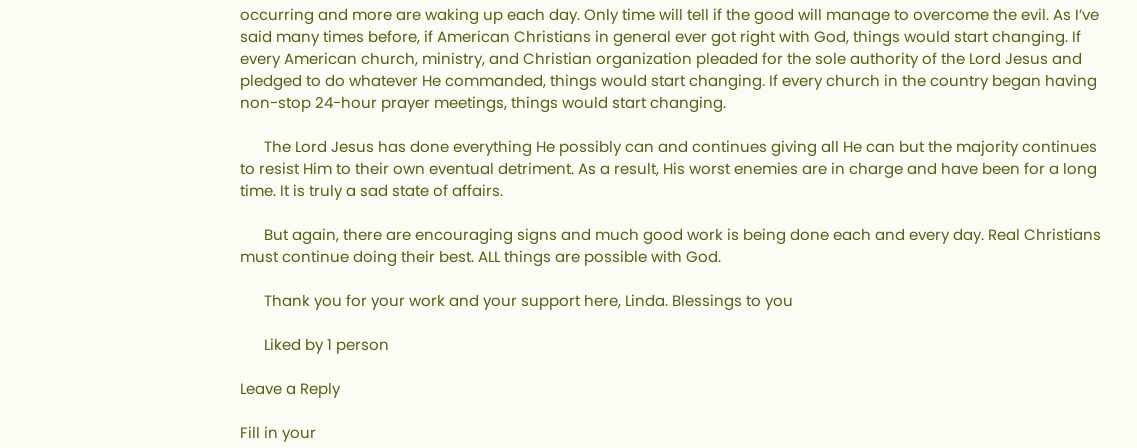occurring and more are waking up each day. Only time will tell if the good will manage to overcome the evil. As I’ve said many times before, if American Christians in general ever got right with God, things would start changing. If every American church, ministry, and Christian organization pleaded for the sole authority of the Lord Jesus and pledged to do whatever He commanded, things would start changing. If every church in the country began having non-stop 24-hour prayer meetings, things would start changing.

      The Lord Jesus has done everything He possibly can and continues giving all He can but the majority continues to resist Him to their own eventual detriment. As a result, His worst enemies are in charge and have been for a long time. It is truly a sad state of affairs.

      But again, there are encouraging signs and much good work is being done each and every day. Real Christians must continue doing their best. ALL things are possible with God.

      Thank you for your work and your support here, Linda. Blessings to you

      Liked by 1 person

Leave a Reply

Fill in your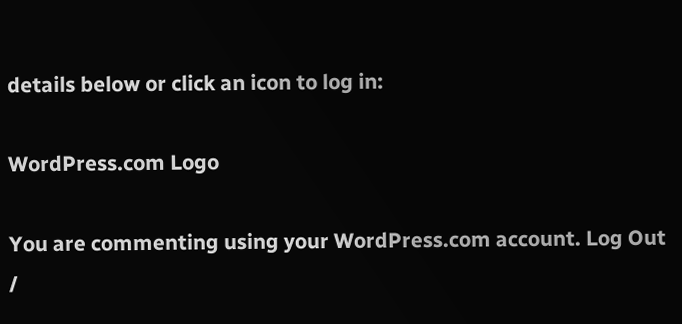details below or click an icon to log in:

WordPress.com Logo

You are commenting using your WordPress.com account. Log Out /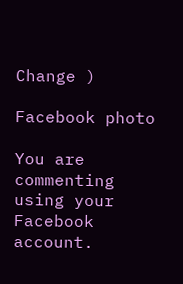Change )

Facebook photo

You are commenting using your Facebook account.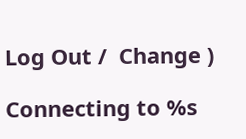Log Out /  Change )

Connecting to %s